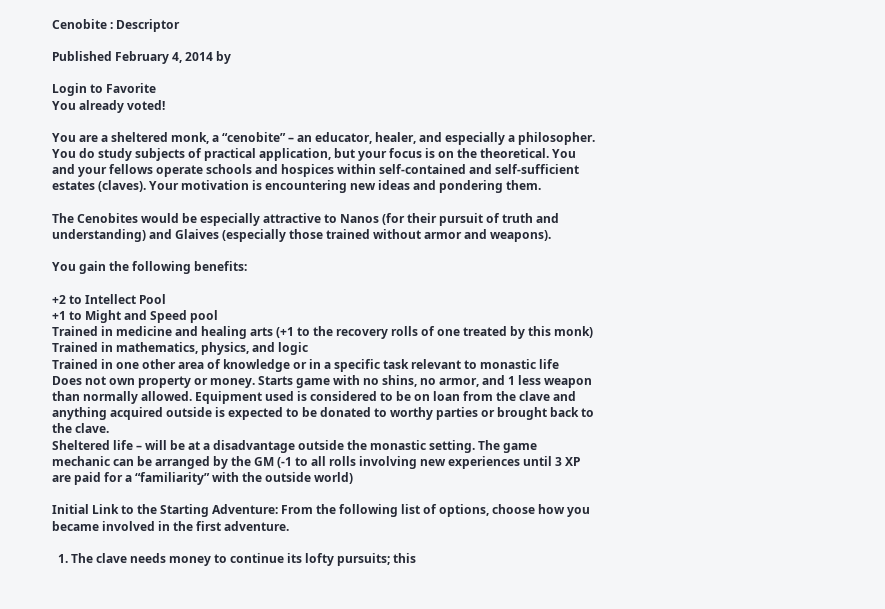Cenobite : Descriptor

Published February 4, 2014 by

Login to Favorite
You already voted!

You are a sheltered monk, a “cenobite” – an educator, healer, and especially a philosopher. You do study subjects of practical application, but your focus is on the theoretical. You and your fellows operate schools and hospices within self-contained and self-sufficient estates (claves). Your motivation is encountering new ideas and pondering them.

The Cenobites would be especially attractive to Nanos (for their pursuit of truth and understanding) and Glaives (especially those trained without armor and weapons).

You gain the following benefits:

+2 to Intellect Pool
+1 to Might and Speed pool
Trained in medicine and healing arts (+1 to the recovery rolls of one treated by this monk)
Trained in mathematics, physics, and logic
Trained in one other area of knowledge or in a specific task relevant to monastic life
Does not own property or money. Starts game with no shins, no armor, and 1 less weapon than normally allowed. Equipment used is considered to be on loan from the clave and anything acquired outside is expected to be donated to worthy parties or brought back to the clave.
Sheltered life – will be at a disadvantage outside the monastic setting. The game mechanic can be arranged by the GM (-1 to all rolls involving new experiences until 3 XP are paid for a “familiarity” with the outside world)

Initial Link to the Starting Adventure: From the following list of options, choose how you became involved in the first adventure.

  1. The clave needs money to continue its lofty pursuits; this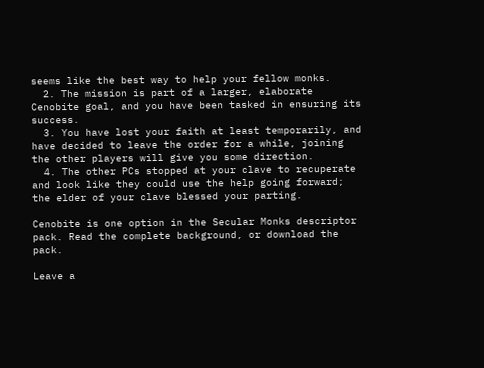seems like the best way to help your fellow monks.
  2. The mission is part of a larger, elaborate Cenobite goal, and you have been tasked in ensuring its success.
  3. You have lost your faith at least temporarily, and have decided to leave the order for a while, joining the other players will give you some direction.
  4. The other PCs stopped at your clave to recuperate and look like they could use the help going forward; the elder of your clave blessed your parting.

Cenobite is one option in the Secular Monks descriptor pack. Read the complete background, or download the pack.

Leave a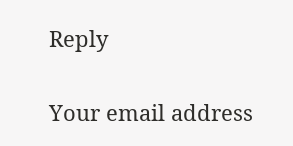Reply

Your email address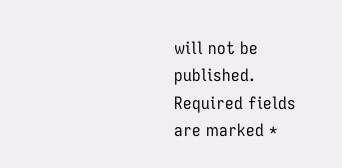will not be published. Required fields are marked *